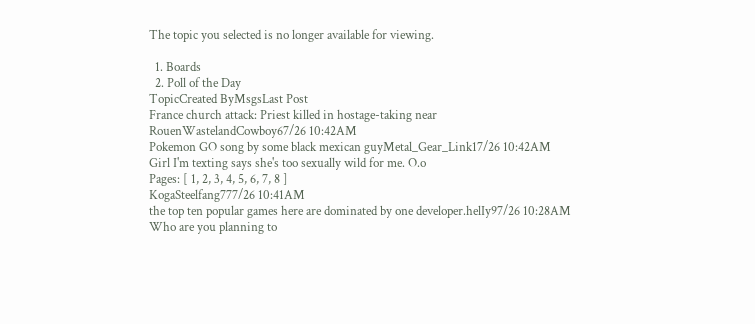The topic you selected is no longer available for viewing.

  1. Boards
  2. Poll of the Day
TopicCreated ByMsgsLast Post
France church attack: Priest killed in hostage-taking near RouenWastelandCowboy67/26 10:42AM
Pokemon GO song by some black mexican guyMetal_Gear_Link17/26 10:42AM
Girl I'm texting says she's too sexually wild for me. O.o
Pages: [ 1, 2, 3, 4, 5, 6, 7, 8 ]
KogaSteelfang777/26 10:41AM
the top ten popular games here are dominated by one developer.helIy97/26 10:28AM
Who are you planning to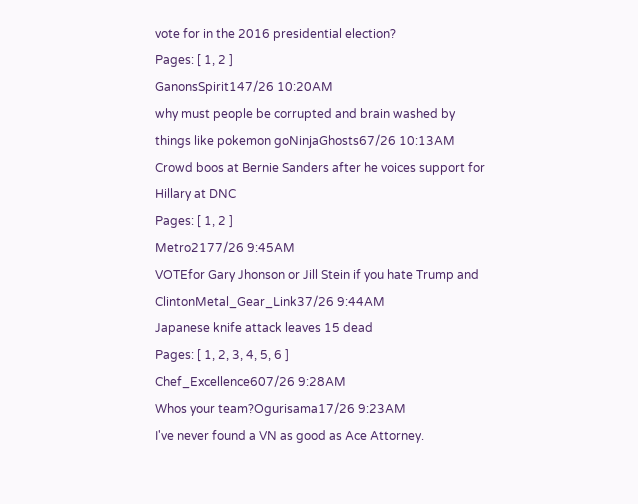vote for in the 2016 presidential election?
Pages: [ 1, 2 ]
GanonsSpirit147/26 10:20AM
why must people be corrupted and brain washed by things like pokemon goNinjaGhosts67/26 10:13AM
Crowd boos at Bernie Sanders after he voices support for Hillary at DNC
Pages: [ 1, 2 ]
Metro2177/26 9:45AM
VOTEfor Gary Jhonson or Jill Stein if you hate Trump and ClintonMetal_Gear_Link37/26 9:44AM
Japanese knife attack leaves 15 dead
Pages: [ 1, 2, 3, 4, 5, 6 ]
Chef_Excellence607/26 9:28AM
Whos your team?Ogurisama17/26 9:23AM
I've never found a VN as good as Ace Attorney.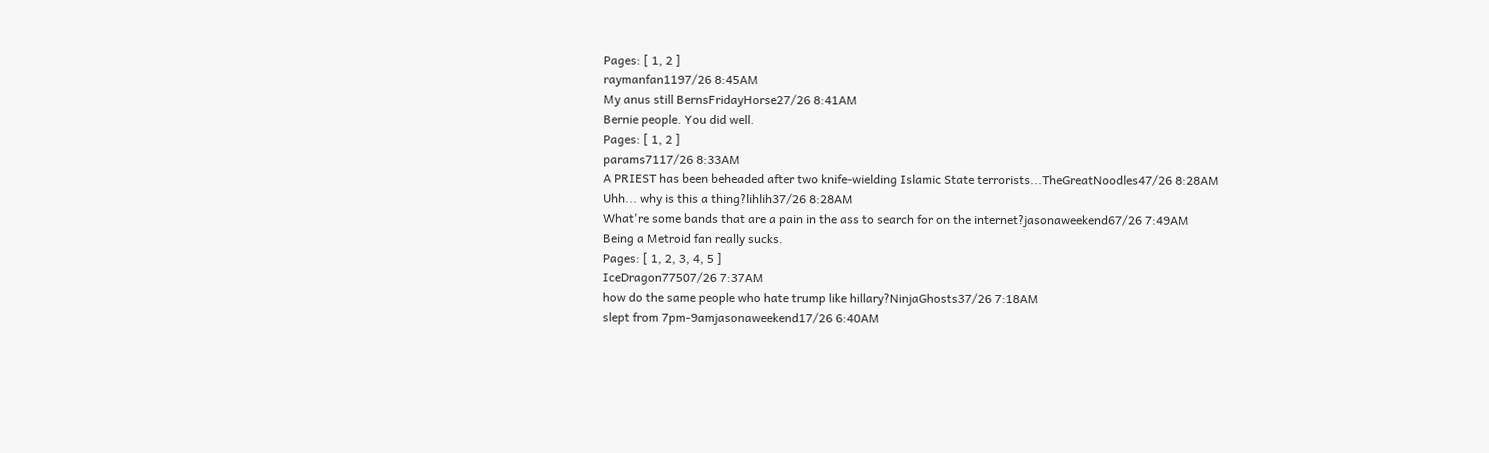Pages: [ 1, 2 ]
raymanfan1197/26 8:45AM
My anus still BernsFridayHorse27/26 8:41AM
Bernie people. You did well.
Pages: [ 1, 2 ]
params7117/26 8:33AM
A PRIEST has been beheaded after two knife-wielding Islamic State terrorists...TheGreatNoodles47/26 8:28AM
Uhh... why is this a thing?lihlih37/26 8:28AM
What're some bands that are a pain in the ass to search for on the internet?jasonaweekend67/26 7:49AM
Being a Metroid fan really sucks.
Pages: [ 1, 2, 3, 4, 5 ]
IceDragon77507/26 7:37AM
how do the same people who hate trump like hillary?NinjaGhosts37/26 7:18AM
slept from 7pm-9amjasonaweekend17/26 6:40AM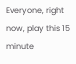Everyone, right now, play this 15 minute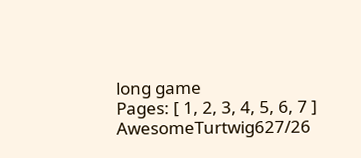long game
Pages: [ 1, 2, 3, 4, 5, 6, 7 ]
AwesomeTurtwig627/26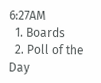6:27AM
  1. Boards
  2. Poll of the Day